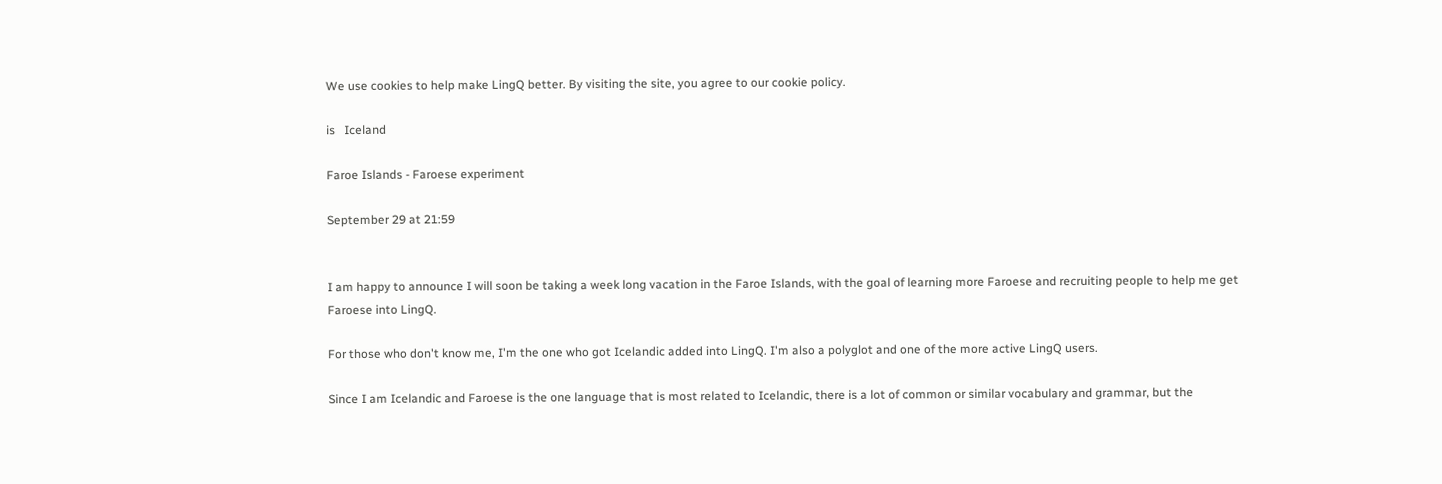We use cookies to help make LingQ better. By visiting the site, you agree to our cookie policy.

is   Iceland

Faroe Islands - Faroese experiment

September 29 at 21:59


I am happy to announce I will soon be taking a week long vacation in the Faroe Islands, with the goal of learning more Faroese and recruiting people to help me get Faroese into LingQ.

For those who don't know me, I'm the one who got Icelandic added into LingQ. I'm also a polyglot and one of the more active LingQ users.

Since I am Icelandic and Faroese is the one language that is most related to Icelandic, there is a lot of common or similar vocabulary and grammar, but the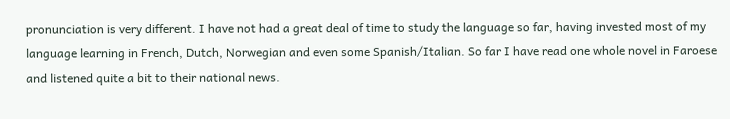pronunciation is very different. I have not had a great deal of time to study the language so far, having invested most of my language learning in French, Dutch, Norwegian and even some Spanish/Italian. So far I have read one whole novel in Faroese and listened quite a bit to their national news.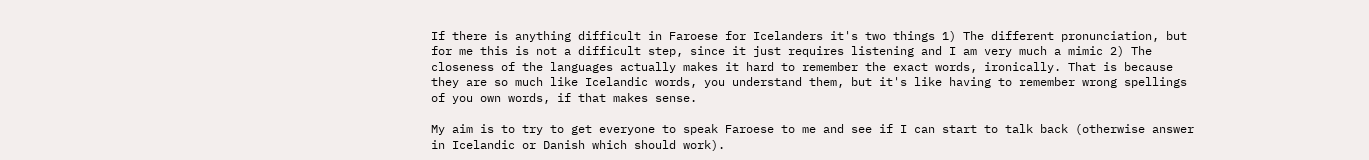If there is anything difficult in Faroese for Icelanders it's two things 1) The different pronunciation, but for me this is not a difficult step, since it just requires listening and I am very much a mimic 2) The closeness of the languages actually makes it hard to remember the exact words, ironically. That is because they are so much like Icelandic words, you understand them, but it's like having to remember wrong spellings of you own words, if that makes sense.

My aim is to try to get everyone to speak Faroese to me and see if I can start to talk back (otherwise answer in Icelandic or Danish which should work).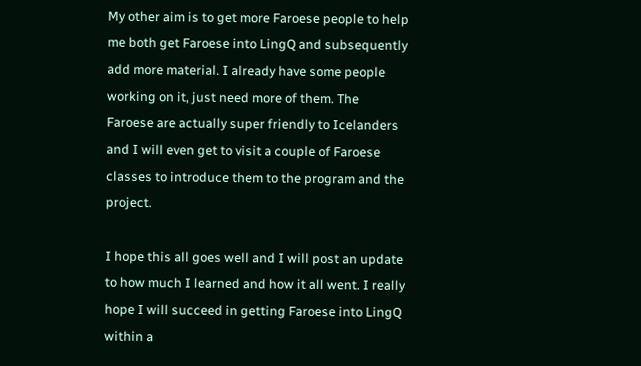My other aim is to get more Faroese people to help me both get Faroese into LingQ and subsequently add more material. I already have some people working on it, just need more of them. The Faroese are actually super friendly to Icelanders and I will even get to visit a couple of Faroese classes to introduce them to the program and the project.

I hope this all goes well and I will post an update to how much I learned and how it all went. I really hope I will succeed in getting Faroese into LingQ within a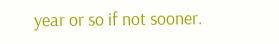year or so if not sooner.